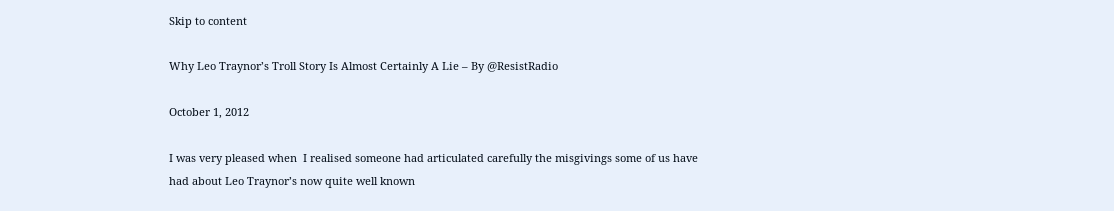Skip to content

Why Leo Traynor’s Troll Story Is Almost Certainly A Lie – By @ResistRadio

October 1, 2012

I was very pleased when  I realised someone had articulated carefully the misgivings some of us have had about Leo Traynor’s now quite well known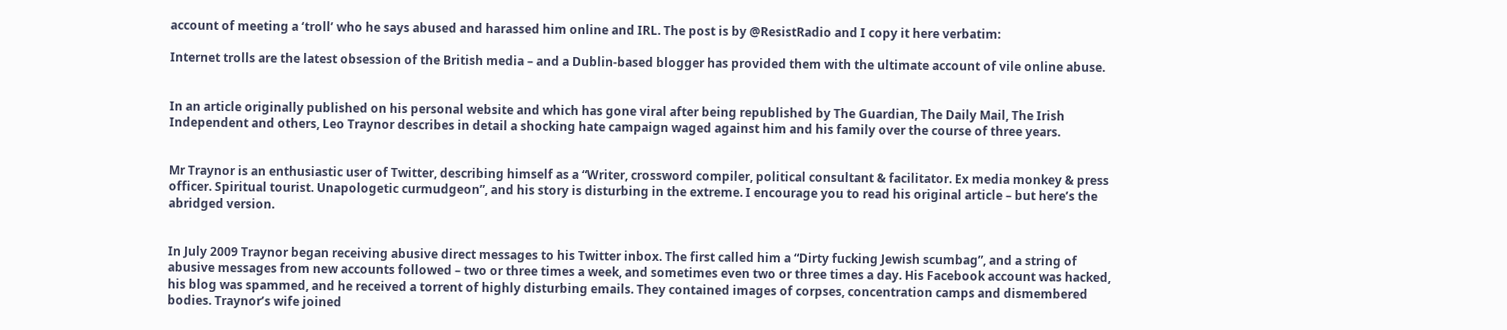account of meeting a ‘troll’ who he says abused and harassed him online and IRL. The post is by @ResistRadio and I copy it here verbatim:

Internet trolls are the latest obsession of the British media – and a Dublin-based blogger has provided them with the ultimate account of vile online abuse.


In an article originally published on his personal website and which has gone viral after being republished by The Guardian, The Daily Mail, The Irish Independent and others, Leo Traynor describes in detail a shocking hate campaign waged against him and his family over the course of three years.


Mr Traynor is an enthusiastic user of Twitter, describing himself as a “Writer, crossword compiler, political consultant & facilitator. Ex media monkey & press officer. Spiritual tourist. Unapologetic curmudgeon”, and his story is disturbing in the extreme. I encourage you to read his original article – but here’s the abridged version.


In July 2009 Traynor began receiving abusive direct messages to his Twitter inbox. The first called him a “Dirty fucking Jewish scumbag”, and a string of abusive messages from new accounts followed – two or three times a week, and sometimes even two or three times a day. His Facebook account was hacked, his blog was spammed, and he received a torrent of highly disturbing emails. They contained images of corpses, concentration camps and dismembered bodies. Traynor’s wife joined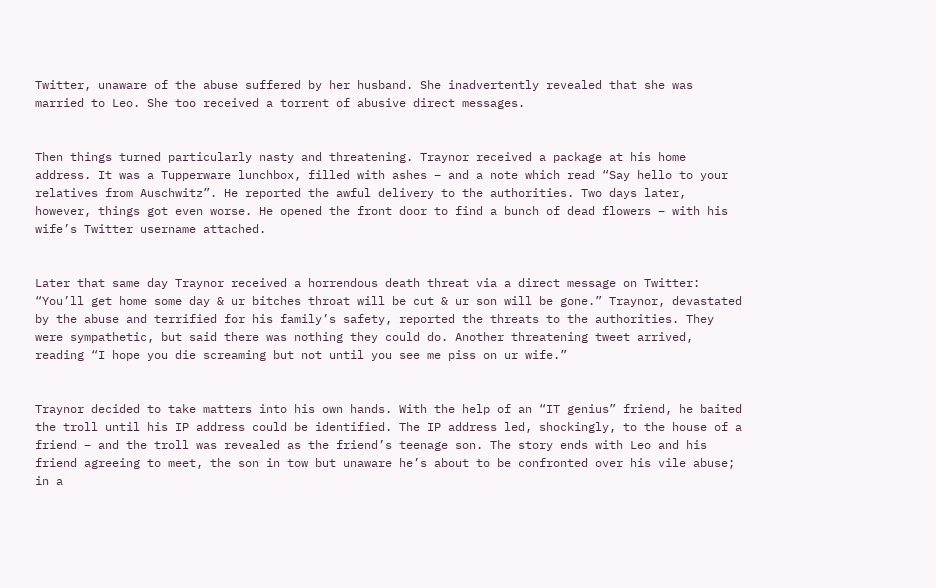Twitter, unaware of the abuse suffered by her husband. She inadvertently revealed that she was married to Leo. She too received a torrent of abusive direct messages.


Then things turned particularly nasty and threatening. Traynor received a package at his home address. It was a Tupperware lunchbox, filled with ashes – and a note which read “Say hello to your relatives from Auschwitz”. He reported the awful delivery to the authorities. Two days later, however, things got even worse. He opened the front door to find a bunch of dead flowers – with his wife’s Twitter username attached.


Later that same day Traynor received a horrendous death threat via a direct message on Twitter: “You’ll get home some day & ur bitches throat will be cut & ur son will be gone.” Traynor, devastated by the abuse and terrified for his family’s safety, reported the threats to the authorities. They were sympathetic, but said there was nothing they could do. Another threatening tweet arrived, reading “I hope you die screaming but not until you see me piss on ur wife.”


Traynor decided to take matters into his own hands. With the help of an “IT genius” friend, he baited the troll until his IP address could be identified. The IP address led, shockingly, to the house of a friend – and the troll was revealed as the friend’s teenage son. The story ends with Leo and his friend agreeing to meet, the son in tow but unaware he’s about to be confronted over his vile abuse; in a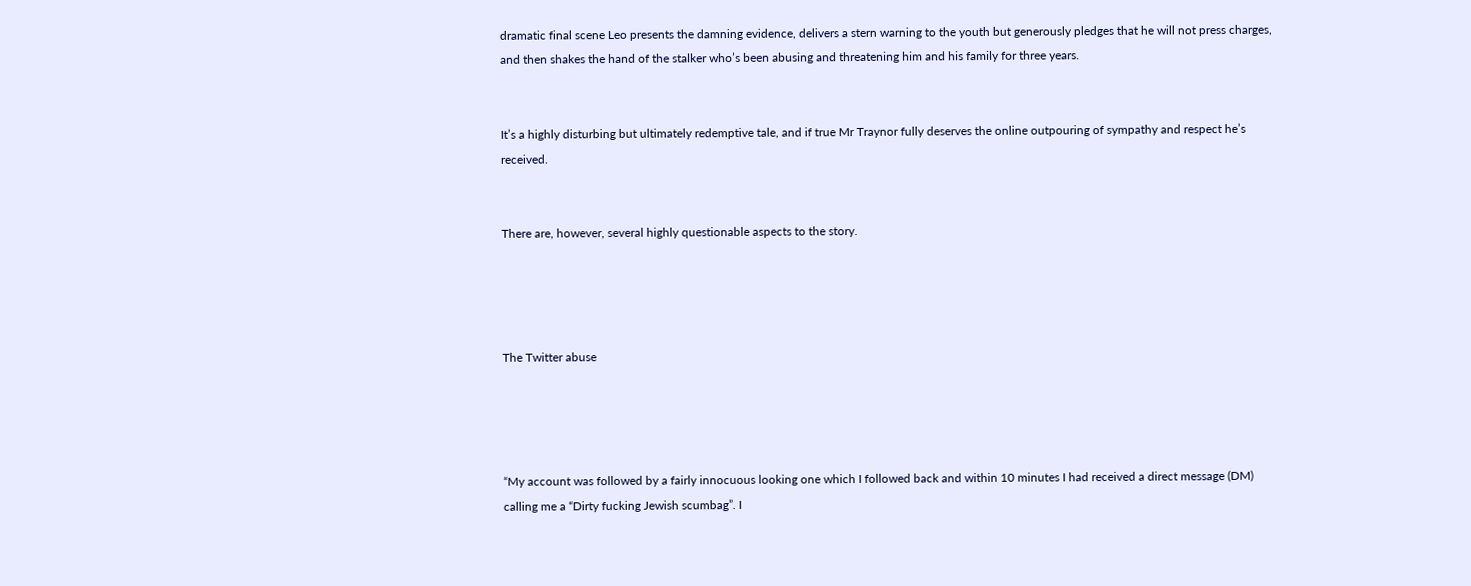dramatic final scene Leo presents the damning evidence, delivers a stern warning to the youth but generously pledges that he will not press charges, and then shakes the hand of the stalker who’s been abusing and threatening him and his family for three years.


It’s a highly disturbing but ultimately redemptive tale, and if true Mr Traynor fully deserves the online outpouring of sympathy and respect he’s received.


There are, however, several highly questionable aspects to the story.




The Twitter abuse




“My account was followed by a fairly innocuous looking one which I followed back and within 10 minutes I had received a direct message (DM) calling me a “Dirty fucking Jewish scumbag”. I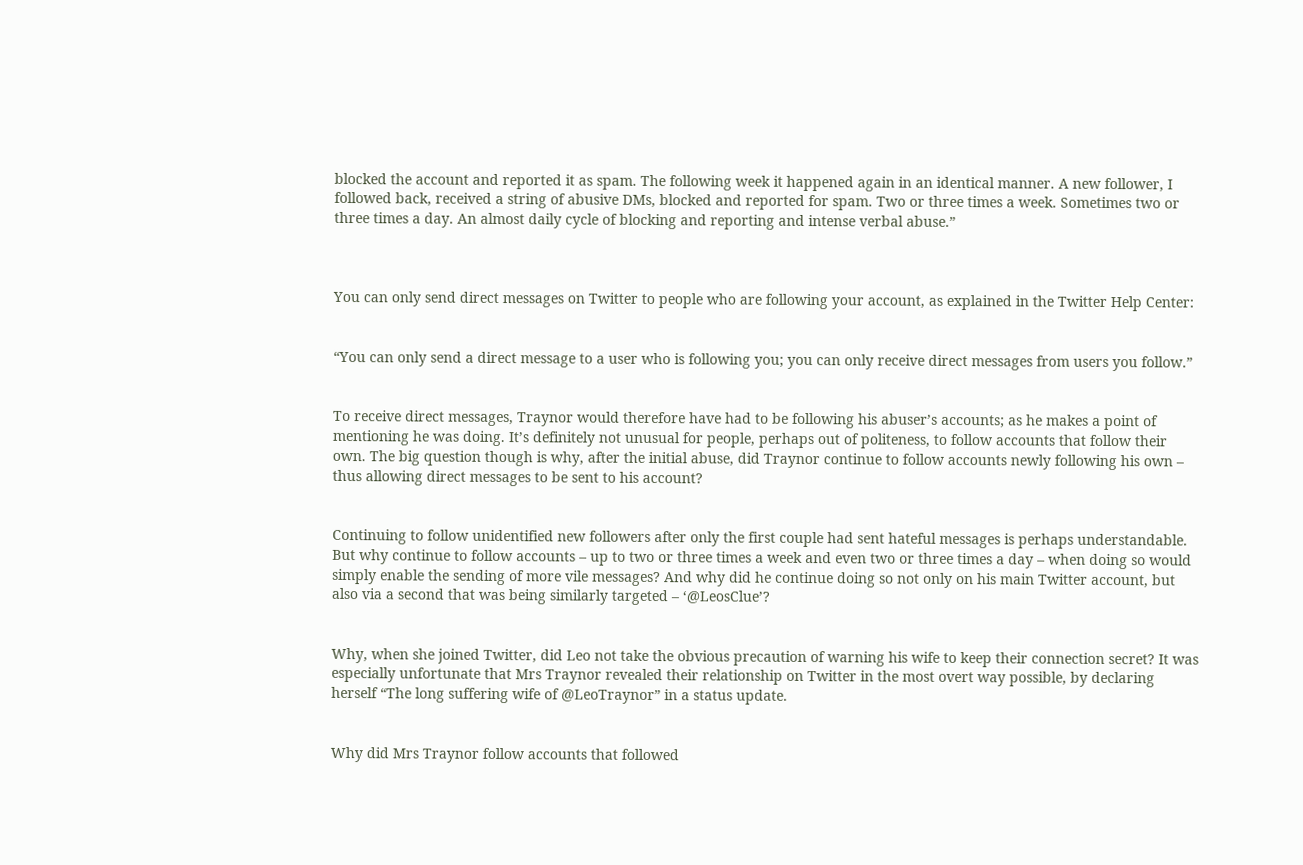blocked the account and reported it as spam. The following week it happened again in an identical manner. A new follower, I followed back, received a string of abusive DMs, blocked and reported for spam. Two or three times a week. Sometimes two or three times a day. An almost daily cycle of blocking and reporting and intense verbal abuse.”



You can only send direct messages on Twitter to people who are following your account, as explained in the Twitter Help Center:


“You can only send a direct message to a user who is following you; you can only receive direct messages from users you follow.”


To receive direct messages, Traynor would therefore have had to be following his abuser’s accounts; as he makes a point of mentioning he was doing. It’s definitely not unusual for people, perhaps out of politeness, to follow accounts that follow their own. The big question though is why, after the initial abuse, did Traynor continue to follow accounts newly following his own – thus allowing direct messages to be sent to his account?


Continuing to follow unidentified new followers after only the first couple had sent hateful messages is perhaps understandable. But why continue to follow accounts – up to two or three times a week and even two or three times a day – when doing so would simply enable the sending of more vile messages? And why did he continue doing so not only on his main Twitter account, but also via a second that was being similarly targeted – ‘@LeosClue’?


Why, when she joined Twitter, did Leo not take the obvious precaution of warning his wife to keep their connection secret? It was especially unfortunate that Mrs Traynor revealed their relationship on Twitter in the most overt way possible, by declaring herself “The long suffering wife of @LeoTraynor” in a status update.


Why did Mrs Traynor follow accounts that followed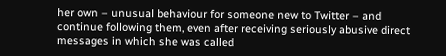her own – unusual behaviour for someone new to Twitter – and continue following them, even after receiving seriously abusive direct messages in which she was called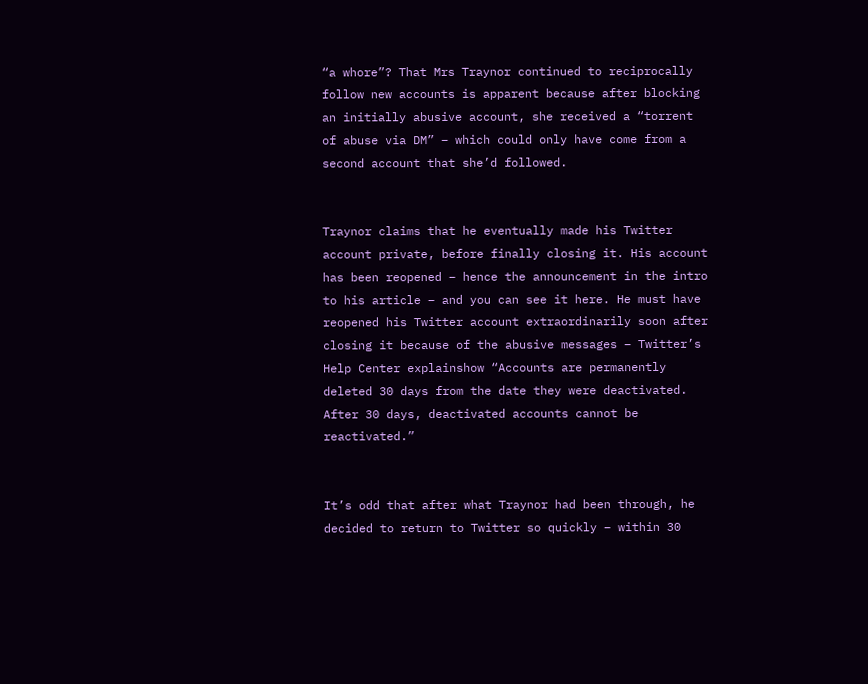“a whore”? That Mrs Traynor continued to reciprocally follow new accounts is apparent because after blocking an initially abusive account, she received a “torrent of abuse via DM” – which could only have come from a second account that she’d followed.


Traynor claims that he eventually made his Twitter account private, before finally closing it. His account has been reopened – hence the announcement in the intro to his article – and you can see it here. He must have reopened his Twitter account extraordinarily soon after closing it because of the abusive messages – Twitter’s Help Center explainshow “Accounts are permanently deleted 30 days from the date they were deactivated. After 30 days, deactivated accounts cannot be reactivated.”


It’s odd that after what Traynor had been through, he decided to return to Twitter so quickly – within 30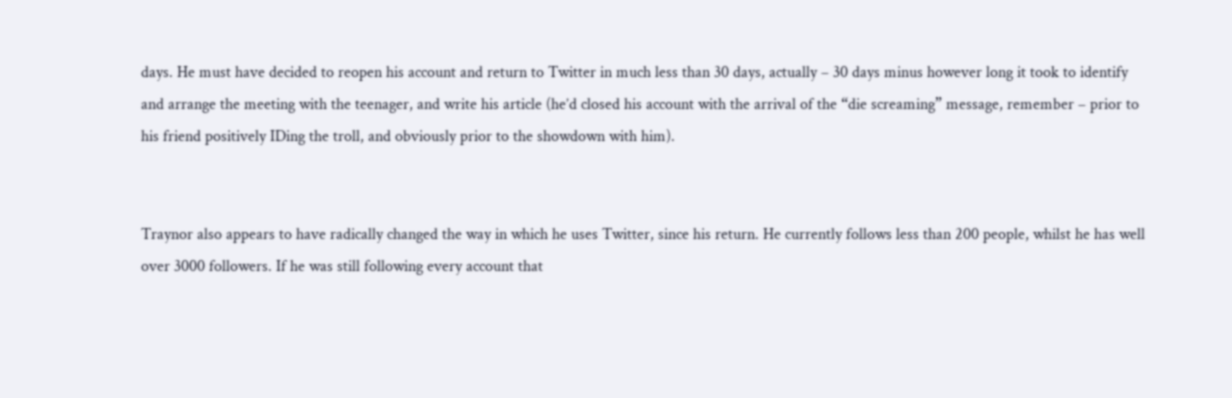days. He must have decided to reopen his account and return to Twitter in much less than 30 days, actually – 30 days minus however long it took to identify and arrange the meeting with the teenager, and write his article (he’d closed his account with the arrival of the “die screaming” message, remember – prior to his friend positively IDing the troll, and obviously prior to the showdown with him).


Traynor also appears to have radically changed the way in which he uses Twitter, since his return. He currently follows less than 200 people, whilst he has well over 3000 followers. If he was still following every account that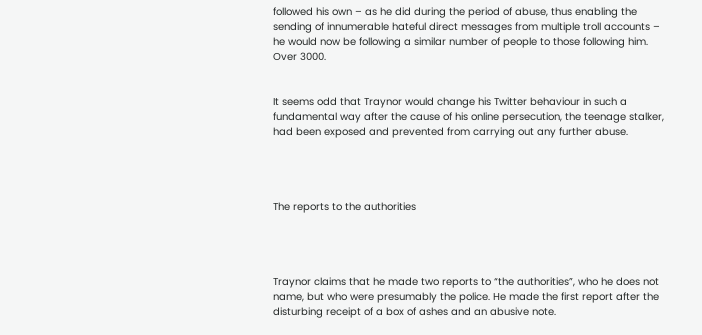followed his own – as he did during the period of abuse, thus enabling the sending of innumerable hateful direct messages from multiple troll accounts – he would now be following a similar number of people to those following him. Over 3000.


It seems odd that Traynor would change his Twitter behaviour in such a fundamental way after the cause of his online persecution, the teenage stalker, had been exposed and prevented from carrying out any further abuse.




The reports to the authorities




Traynor claims that he made two reports to “the authorities”, who he does not name, but who were presumably the police. He made the first report after the disturbing receipt of a box of ashes and an abusive note.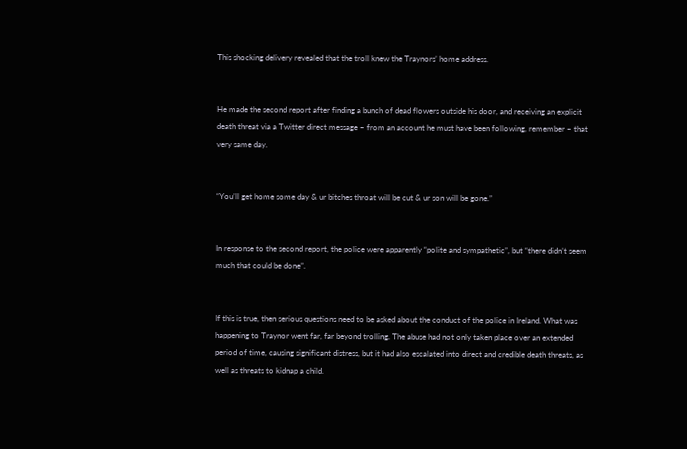This shocking delivery revealed that the troll knew the Traynors’ home address.


He made the second report after finding a bunch of dead flowers outside his door, and receiving an explicit death threat via a Twitter direct message – from an account he must have been following, remember – that very same day.


“You’ll get home some day & ur bitches throat will be cut & ur son will be gone.”


In response to the second report, the police were apparently “polite and sympathetic”, but “there didn’t seem much that could be done”.


If this is true, then serious questions need to be asked about the conduct of the police in Ireland. What was happening to Traynor went far, far beyond trolling. The abuse had not only taken place over an extended period of time, causing significant distress, but it had also escalated into direct and credible death threats, as well as threats to kidnap a child.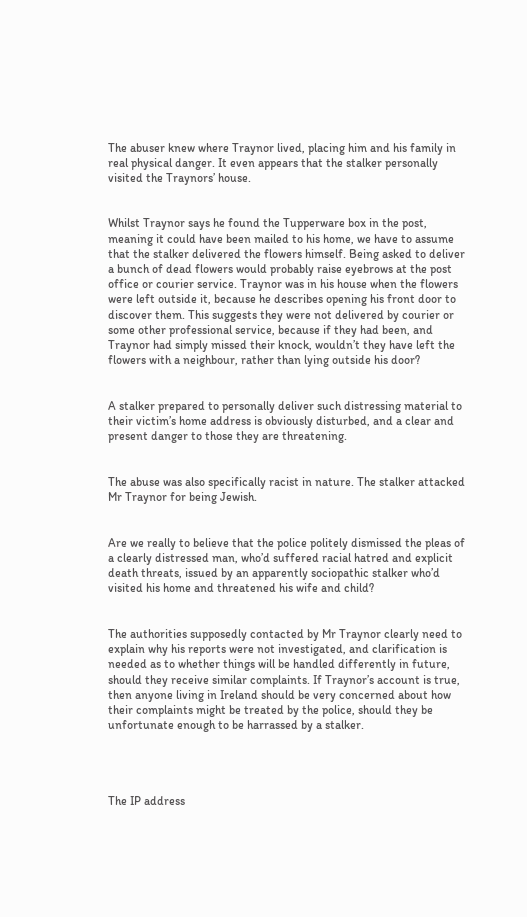The abuser knew where Traynor lived, placing him and his family in real physical danger. It even appears that the stalker personally visited the Traynors’ house.


Whilst Traynor says he found the Tupperware box in the post, meaning it could have been mailed to his home, we have to assume that the stalker delivered the flowers himself. Being asked to deliver a bunch of dead flowers would probably raise eyebrows at the post office or courier service. Traynor was in his house when the flowers were left outside it, because he describes opening his front door to discover them. This suggests they were not delivered by courier or some other professional service, because if they had been, and Traynor had simply missed their knock, wouldn’t they have left the flowers with a neighbour, rather than lying outside his door?


A stalker prepared to personally deliver such distressing material to their victim’s home address is obviously disturbed, and a clear and present danger to those they are threatening.


The abuse was also specifically racist in nature. The stalker attacked Mr Traynor for being Jewish.


Are we really to believe that the police politely dismissed the pleas of a clearly distressed man, who’d suffered racial hatred and explicit death threats, issued by an apparently sociopathic stalker who’d visited his home and threatened his wife and child?


The authorities supposedly contacted by Mr Traynor clearly need to explain why his reports were not investigated, and clarification is needed as to whether things will be handled differently in future, should they receive similar complaints. If Traynor’s account is true, then anyone living in Ireland should be very concerned about how their complaints might be treated by the police, should they be unfortunate enough to be harrassed by a stalker.




The IP address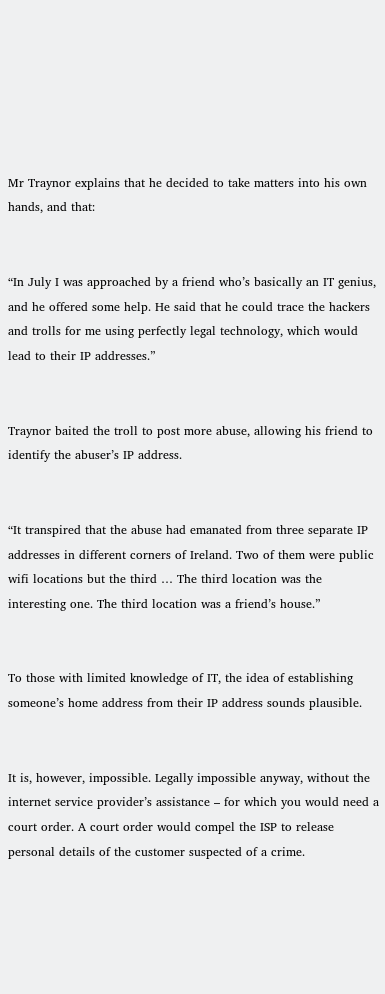Mr Traynor explains that he decided to take matters into his own hands, and that:


“In July I was approached by a friend who’s basically an IT genius, and he offered some help. He said that he could trace the hackers and trolls for me using perfectly legal technology, which would lead to their IP addresses.”


Traynor baited the troll to post more abuse, allowing his friend to identify the abuser’s IP address.


“It transpired that the abuse had emanated from three separate IP addresses in different corners of Ireland. Two of them were public wifi locations but the third … The third location was the interesting one. The third location was a friend’s house.”


To those with limited knowledge of IT, the idea of establishing someone’s home address from their IP address sounds plausible.


It is, however, impossible. Legally impossible anyway, without the internet service provider’s assistance – for which you would need a court order. A court order would compel the ISP to release personal details of the customer suspected of a crime.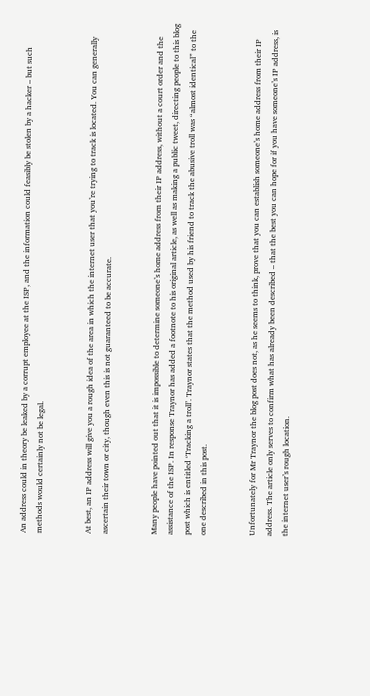An address could in theory be leaked by a corrupt employee at the ISP, and the information could feasibly be stolen by a hacker – but such methods would certainly not be legal.


At best, an IP address will give you a rough idea of the area in which the internet user that you’re trying to track is located. You can generally ascertain their town or city, though even this is not guaranteed to be accurate.


Many people have pointed out that it is impossible to determine someone’s home address from their IP address, without a court order and the assistance of the ISP. In response Traynor has added a footnote to his original article, as well as making a public tweet, directing people to this blog post which is entitled ‘Tracking a troll’. Traynor states that the method used by his friend to track the abusive troll was “almost identical” to the one described in this post.


Unfortunately for Mr Traynor the blog post does not, as he seems to think, prove that you can establish someone’s home address from their IP address. The article only serves to confirm what has already been described – that the best you can hope for if you have someone’s IP address, is the internet user’s rough location.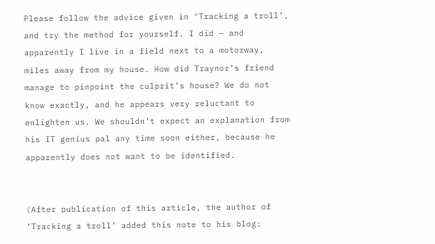Please follow the advice given in ‘Tracking a troll’, and try the method for yourself. I did – and apparently I live in a field next to a motorway, miles away from my house. How did Traynor’s friend manage to pinpoint the culprit’s house? We do not know exactly, and he appears very reluctant to enlighten us. We shouldn’t expect an explanation from his IT genius pal any time soon either, because he apparently does not want to be identified.


(After publication of this article, the author of ‘Tracking a troll’ added this note to his blog: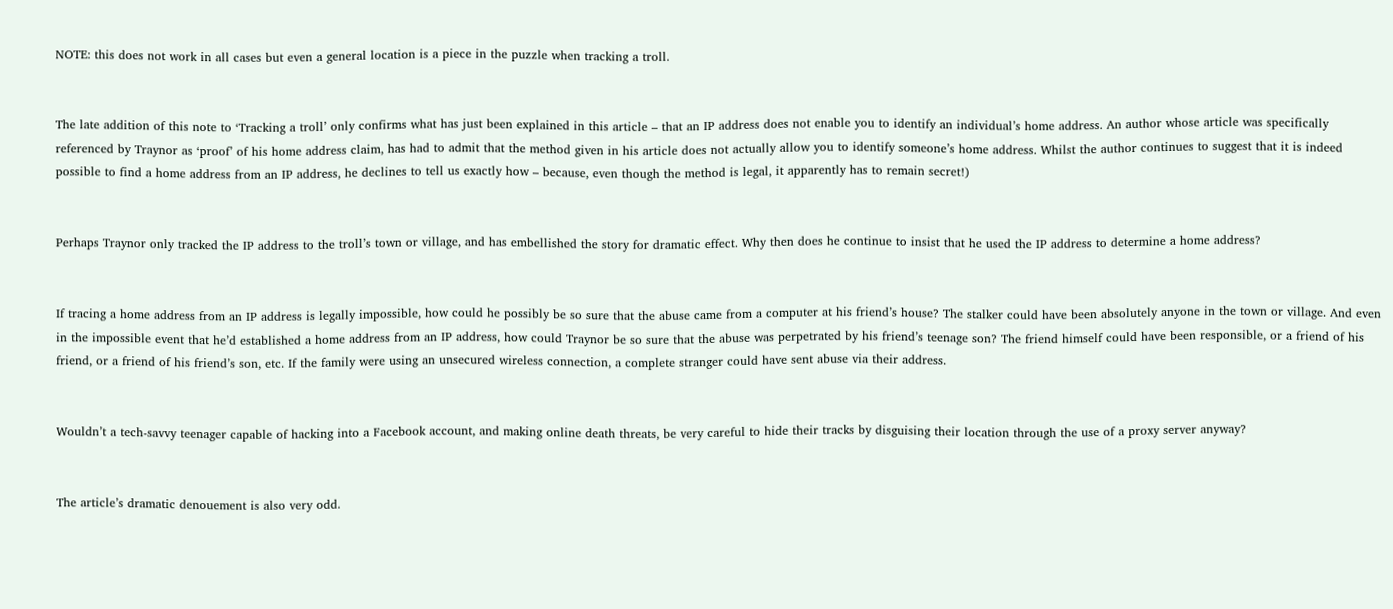NOTE: this does not work in all cases but even a general location is a piece in the puzzle when tracking a troll.


The late addition of this note to ‘Tracking a troll’ only confirms what has just been explained in this article – that an IP address does not enable you to identify an individual’s home address. An author whose article was specifically referenced by Traynor as ‘proof’ of his home address claim, has had to admit that the method given in his article does not actually allow you to identify someone’s home address. Whilst the author continues to suggest that it is indeed possible to find a home address from an IP address, he declines to tell us exactly how – because, even though the method is legal, it apparently has to remain secret!)


Perhaps Traynor only tracked the IP address to the troll’s town or village, and has embellished the story for dramatic effect. Why then does he continue to insist that he used the IP address to determine a home address?


If tracing a home address from an IP address is legally impossible, how could he possibly be so sure that the abuse came from a computer at his friend’s house? The stalker could have been absolutely anyone in the town or village. And even in the impossible event that he’d established a home address from an IP address, how could Traynor be so sure that the abuse was perpetrated by his friend’s teenage son? The friend himself could have been responsible, or a friend of his friend, or a friend of his friend’s son, etc. If the family were using an unsecured wireless connection, a complete stranger could have sent abuse via their address.


Wouldn’t a tech-savvy teenager capable of hacking into a Facebook account, and making online death threats, be very careful to hide their tracks by disguising their location through the use of a proxy server anyway?


The article’s dramatic denouement is also very odd.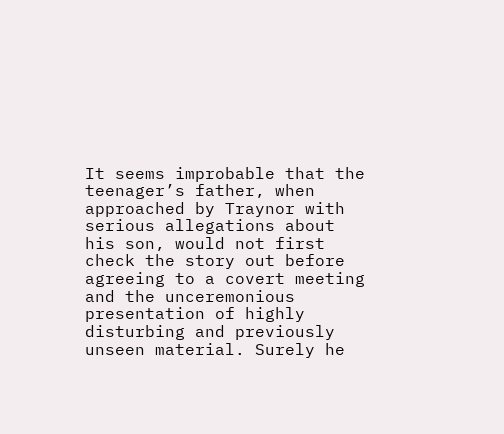It seems improbable that the teenager’s father, when approached by Traynor with serious allegations about his son, would not first check the story out before agreeing to a covert meeting and the unceremonious presentation of highly disturbing and previously unseen material. Surely he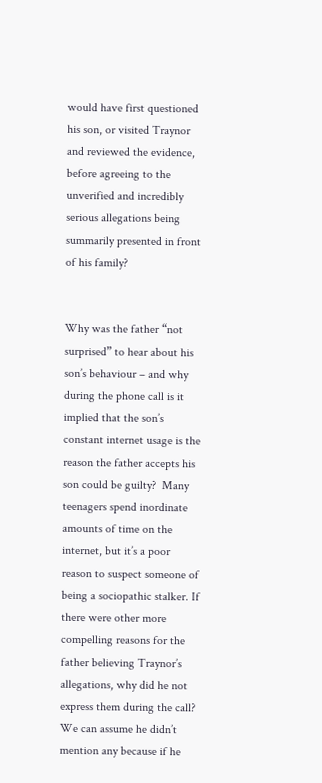would have first questioned his son, or visited Traynor and reviewed the evidence, before agreeing to the unverified and incredibly serious allegations being summarily presented in front of his family?


Why was the father “not surprised” to hear about his son’s behaviour – and why during the phone call is it implied that the son’s constant internet usage is the reason the father accepts his son could be guilty?  Many teenagers spend inordinate amounts of time on the internet, but it’s a poor reason to suspect someone of being a sociopathic stalker. If there were other more compelling reasons for the father believing Traynor’s allegations, why did he not express them during the call? We can assume he didn’t mention any because if he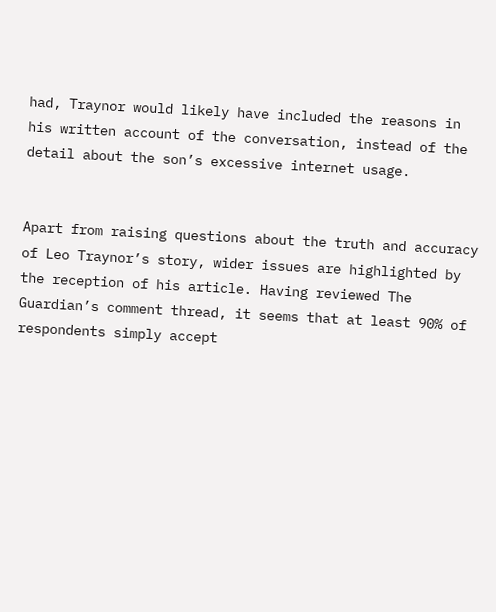had, Traynor would likely have included the reasons in his written account of the conversation, instead of the detail about the son’s excessive internet usage.


Apart from raising questions about the truth and accuracy of Leo Traynor’s story, wider issues are highlighted by the reception of his article. Having reviewed The Guardian’s comment thread, it seems that at least 90% of respondents simply accept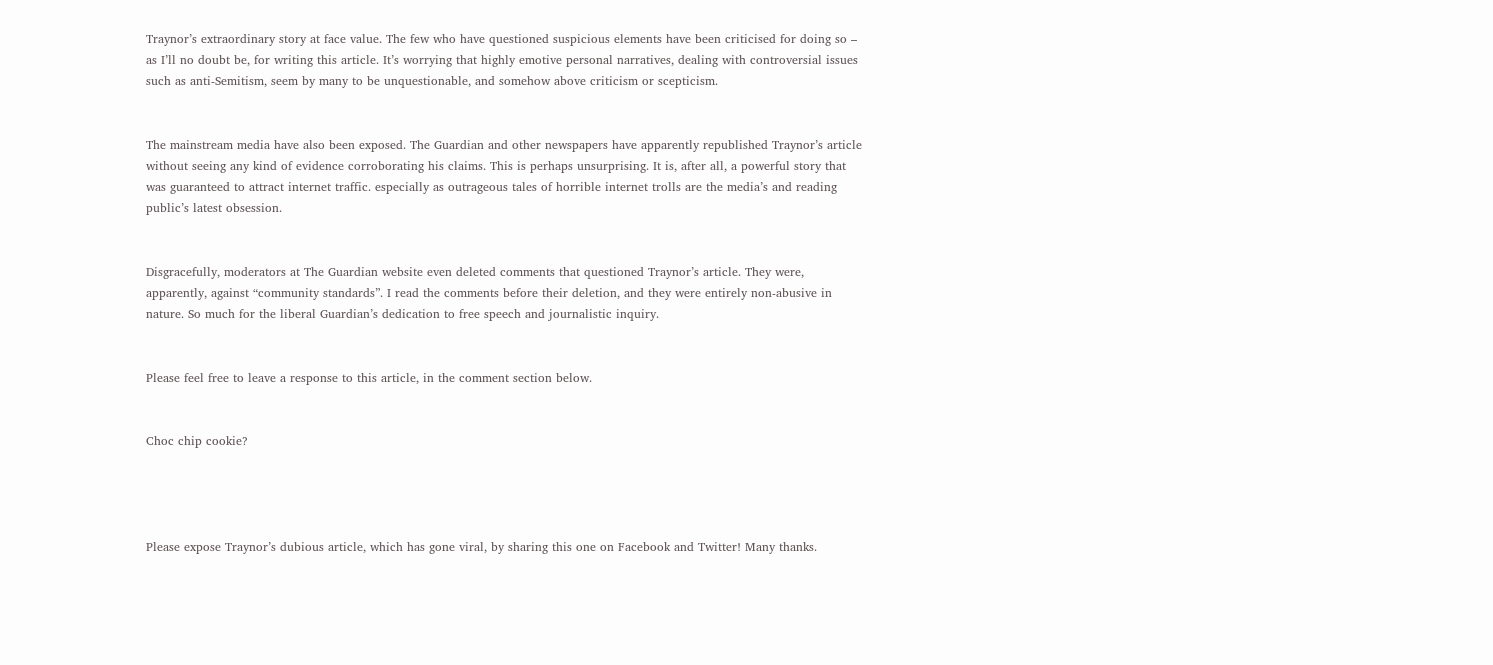Traynor’s extraordinary story at face value. The few who have questioned suspicious elements have been criticised for doing so – as I’ll no doubt be, for writing this article. It’s worrying that highly emotive personal narratives, dealing with controversial issues such as anti-Semitism, seem by many to be unquestionable, and somehow above criticism or scepticism.


The mainstream media have also been exposed. The Guardian and other newspapers have apparently republished Traynor’s article without seeing any kind of evidence corroborating his claims. This is perhaps unsurprising. It is, after all, a powerful story that was guaranteed to attract internet traffic. especially as outrageous tales of horrible internet trolls are the media’s and reading public’s latest obsession.


Disgracefully, moderators at The Guardian website even deleted comments that questioned Traynor’s article. They were, apparently, against “community standards”. I read the comments before their deletion, and they were entirely non-abusive in nature. So much for the liberal Guardian’s dedication to free speech and journalistic inquiry.


Please feel free to leave a response to this article, in the comment section below.


Choc chip cookie?




Please expose Traynor’s dubious article, which has gone viral, by sharing this one on Facebook and Twitter! Many thanks.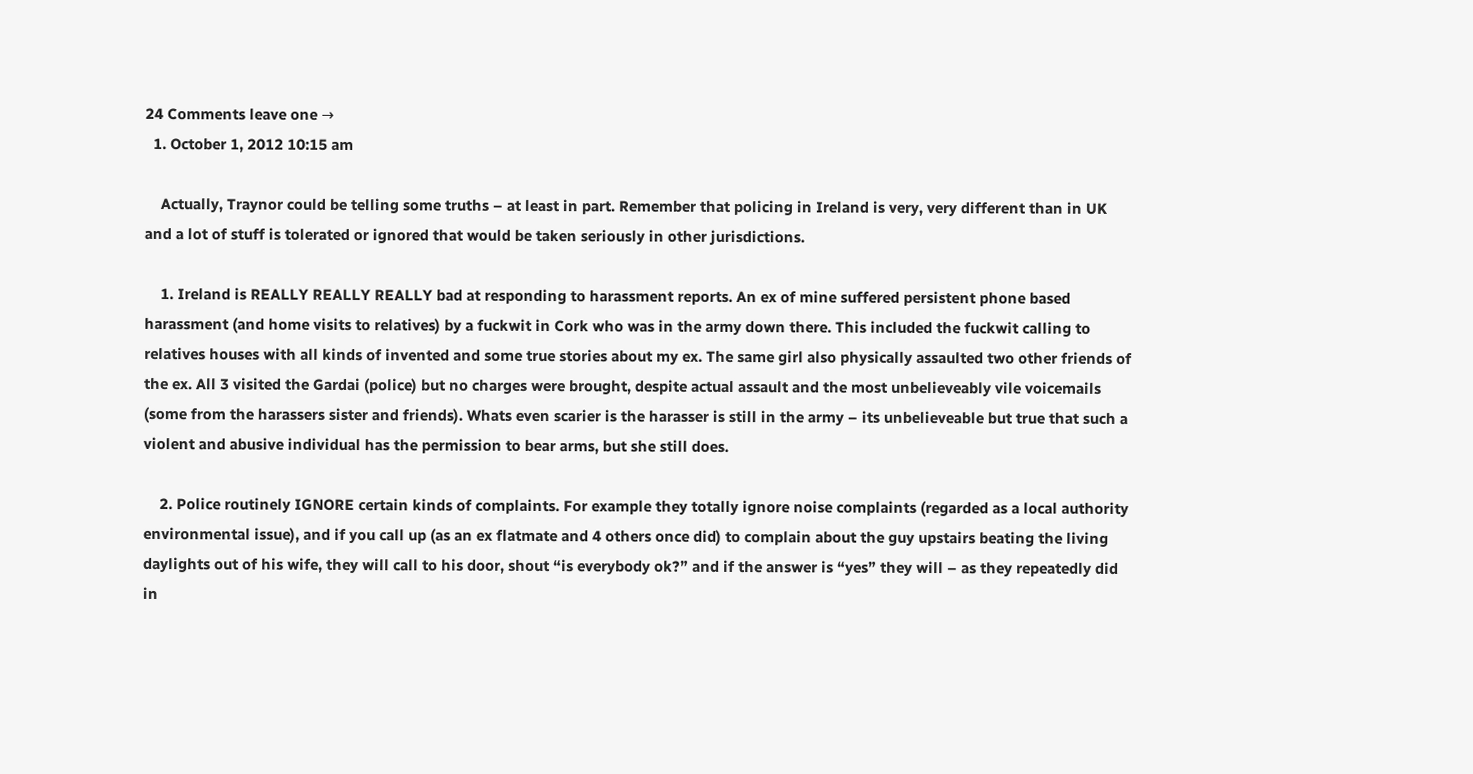24 Comments leave one →
  1. October 1, 2012 10:15 am

    Actually, Traynor could be telling some truths – at least in part. Remember that policing in Ireland is very, very different than in UK and a lot of stuff is tolerated or ignored that would be taken seriously in other jurisdictions.

    1. Ireland is REALLY REALLY REALLY bad at responding to harassment reports. An ex of mine suffered persistent phone based harassment (and home visits to relatives) by a fuckwit in Cork who was in the army down there. This included the fuckwit calling to relatives houses with all kinds of invented and some true stories about my ex. The same girl also physically assaulted two other friends of the ex. All 3 visited the Gardai (police) but no charges were brought, despite actual assault and the most unbelieveably vile voicemails (some from the harassers sister and friends). Whats even scarier is the harasser is still in the army – its unbelieveable but true that such a violent and abusive individual has the permission to bear arms, but she still does.

    2. Police routinely IGNORE certain kinds of complaints. For example they totally ignore noise complaints (regarded as a local authority environmental issue), and if you call up (as an ex flatmate and 4 others once did) to complain about the guy upstairs beating the living daylights out of his wife, they will call to his door, shout “is everybody ok?” and if the answer is “yes” they will – as they repeatedly did in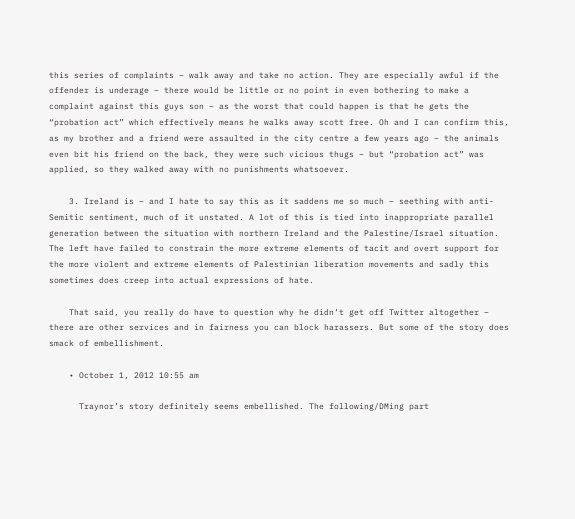this series of complaints – walk away and take no action. They are especially awful if the offender is underage – there would be little or no point in even bothering to make a complaint against this guys son – as the worst that could happen is that he gets the “probation act” which effectively means he walks away scott free. Oh and I can confirm this, as my brother and a friend were assaulted in the city centre a few years ago – the animals even bit his friend on the back, they were such vicious thugs – but “probation act” was applied, so they walked away with no punishments whatsoever.

    3. Ireland is – and I hate to say this as it saddens me so much – seething with anti-Semitic sentiment, much of it unstated. A lot of this is tied into inappropriate parallel generation between the situation with northern Ireland and the Palestine/Israel situation. The left have failed to constrain the more extreme elements of tacit and overt support for the more violent and extreme elements of Palestinian liberation movements and sadly this sometimes does creep into actual expressions of hate.

    That said, you really do have to question why he didn’t get off Twitter altogether – there are other services and in fairness you can block harassers. But some of the story does smack of embellishment.

    • October 1, 2012 10:55 am

      Traynor’s story definitely seems embellished. The following/DMing part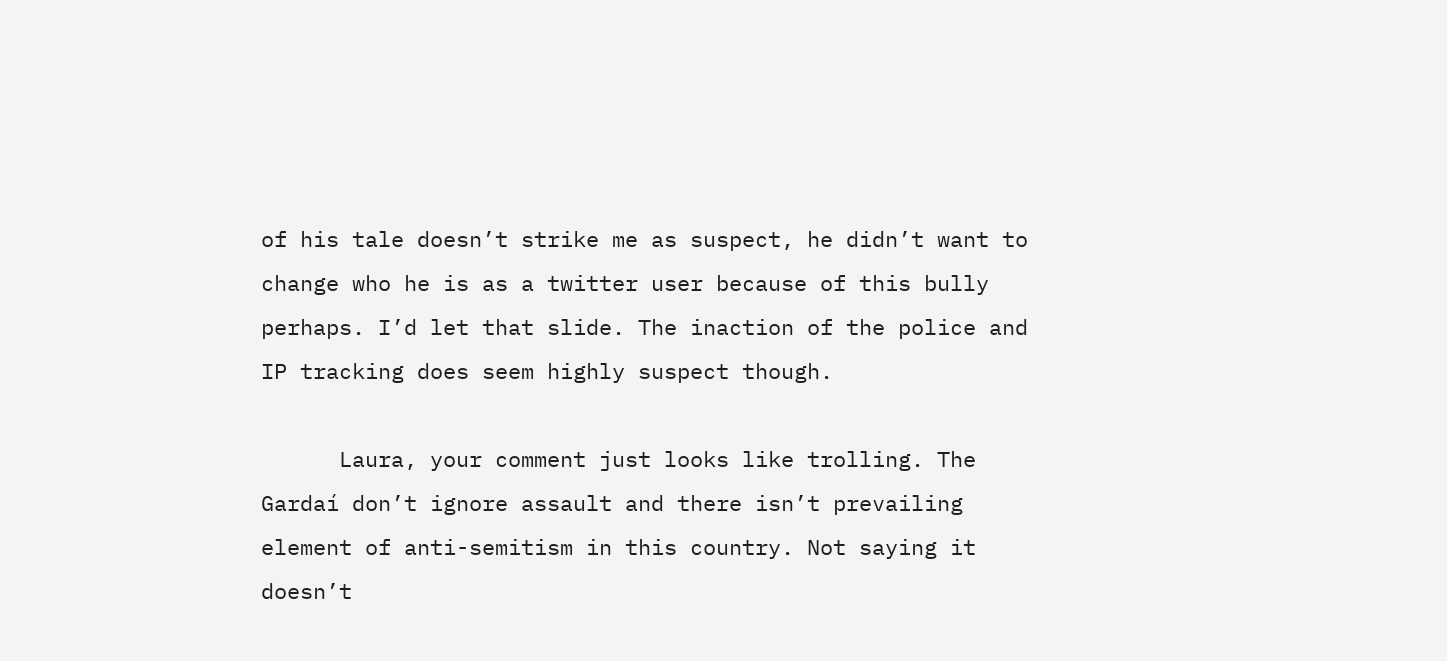of his tale doesn’t strike me as suspect, he didn’t want to change who he is as a twitter user because of this bully perhaps. I’d let that slide. The inaction of the police and IP tracking does seem highly suspect though.

      Laura, your comment just looks like trolling. The Gardaí don’t ignore assault and there isn’t prevailing element of anti-semitism in this country. Not saying it doesn’t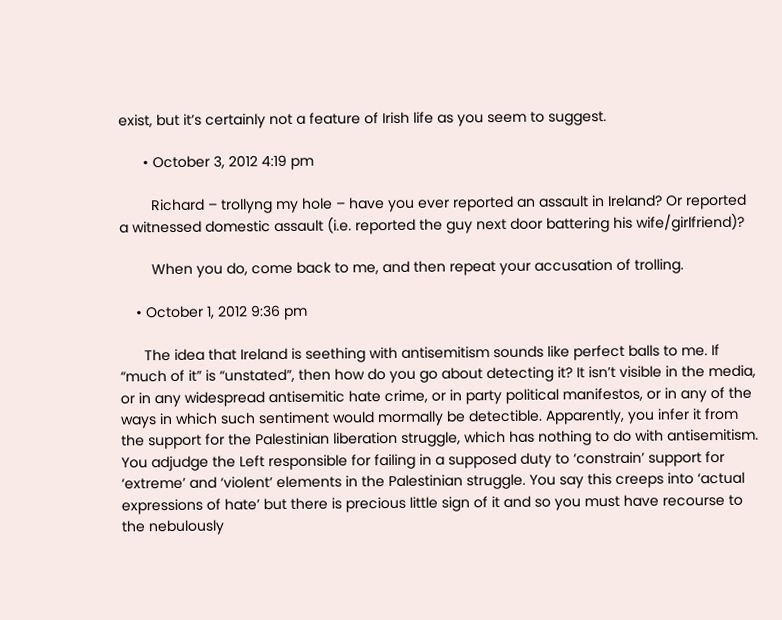exist, but it’s certainly not a feature of Irish life as you seem to suggest.

      • October 3, 2012 4:19 pm

        Richard – trollyng my hole – have you ever reported an assault in Ireland? Or reported a witnessed domestic assault (i.e. reported the guy next door battering his wife/girlfriend)?

        When you do, come back to me, and then repeat your accusation of trolling.

    • October 1, 2012 9:36 pm

      The idea that Ireland is seething with antisemitism sounds like perfect balls to me. If “much of it” is “unstated”, then how do you go about detecting it? It isn’t visible in the media, or in any widespread antisemitic hate crime, or in party political manifestos, or in any of the ways in which such sentiment would mormally be detectible. Apparently, you infer it from the support for the Palestinian liberation struggle, which has nothing to do with antisemitism. You adjudge the Left responsible for failing in a supposed duty to ‘constrain’ support for ‘extreme’ and ‘violent’ elements in the Palestinian struggle. You say this creeps into ‘actual expressions of hate’ but there is precious little sign of it and so you must have recourse to the nebulously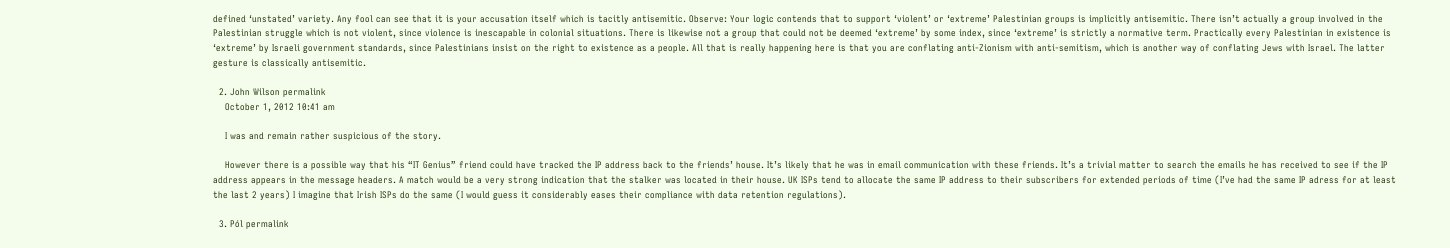defined ‘unstated’ variety. Any fool can see that it is your accusation itself which is tacitly antisemitic. Observe: Your logic contends that to support ‘violent’ or ‘extreme’ Palestinian groups is implicitly antisemitic. There isn’t actually a group involved in the Palestinian struggle which is not violent, since violence is inescapable in colonial situations. There is likewise not a group that could not be deemed ‘extreme’ by some index, since ‘extreme’ is strictly a normative term. Practically every Palestinian in existence is ‘extreme’ by Israeli government standards, since Palestinians insist on the right to existence as a people. All that is really happening here is that you are conflating anti-Zionism with anti-semitism, which is another way of conflating Jews with Israel. The latter gesture is classically antisemitic.

  2. John Wilson permalink
    October 1, 2012 10:41 am

    I was and remain rather suspicious of the story.

    However there is a possible way that his “IT Genius” friend could have tracked the IP address back to the friends’ house. It’s likely that he was in email communication with these friends. It’s a trivial matter to search the emails he has received to see if the IP address appears in the message headers. A match would be a very strong indication that the stalker was located in their house. UK ISPs tend to allocate the same IP address to their subscribers for extended periods of time (I’ve had the same IP adress for at least the last 2 years) I imagine that Irish ISPs do the same (I would guess it considerably eases their compliance with data retention regulations).

  3. Pól permalink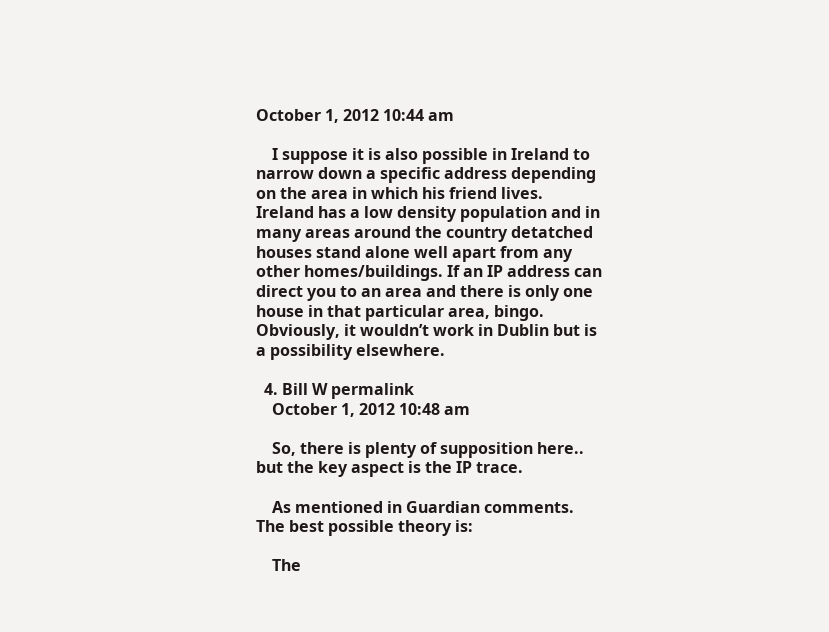October 1, 2012 10:44 am

    I suppose it is also possible in Ireland to narrow down a specific address depending on the area in which his friend lives. Ireland has a low density population and in many areas around the country detatched houses stand alone well apart from any other homes/buildings. If an IP address can direct you to an area and there is only one house in that particular area, bingo. Obviously, it wouldn’t work in Dublin but is a possibility elsewhere.

  4. Bill W permalink
    October 1, 2012 10:48 am

    So, there is plenty of supposition here.. but the key aspect is the IP trace.

    As mentioned in Guardian comments. The best possible theory is:

    The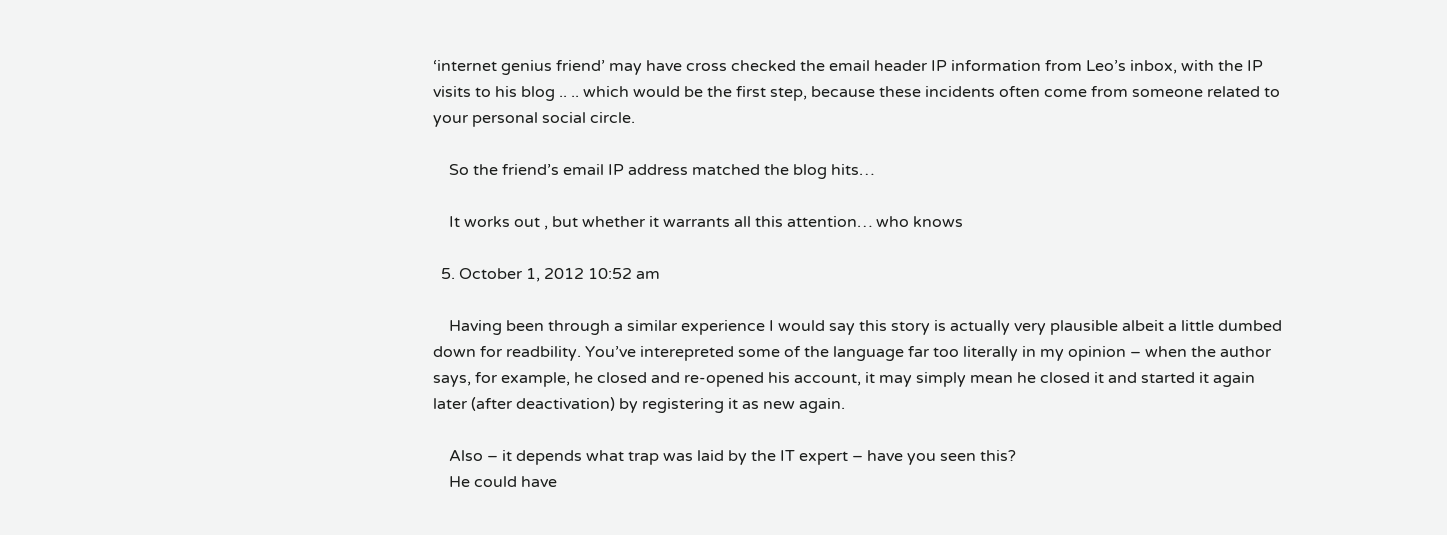‘internet genius friend’ may have cross checked the email header IP information from Leo’s inbox, with the IP visits to his blog .. .. which would be the first step, because these incidents often come from someone related to your personal social circle.

    So the friend’s email IP address matched the blog hits…

    It works out , but whether it warrants all this attention… who knows

  5. October 1, 2012 10:52 am

    Having been through a similar experience I would say this story is actually very plausible albeit a little dumbed down for readbility. You’ve interepreted some of the language far too literally in my opinion – when the author says, for example, he closed and re-opened his account, it may simply mean he closed it and started it again later (after deactivation) by registering it as new again.

    Also – it depends what trap was laid by the IT expert – have you seen this?
    He could have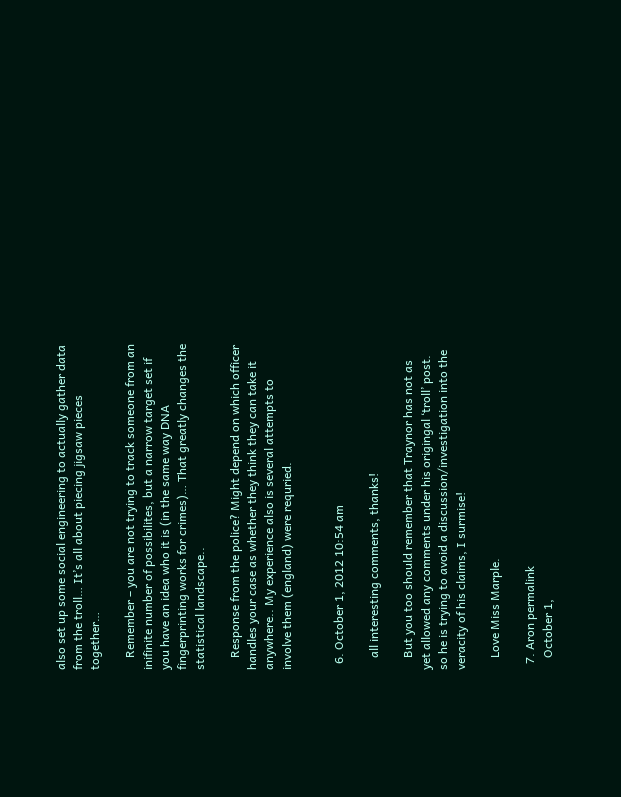also set up some social engineering to actually gather data from the troll… It’s all about piecing jigsaw pieces together…

    Remember – you are not trying to track someone from an inifinite number of possibilites, but a narrow target set if you have an idea who it is (in the same way DNA fingerprinting works for crimes)… That greatly changes the statistical landscape..

    Response from the police? Might depend on which officer handles your case as whether they think they can take it anywhere.. My experience also is several attempts to involve them (england) were requried.


  6. October 1, 2012 10:54 am

    all interesting comments, thanks!

    But you too should remember that Traynor has not as yet allowed any comments under his origingal ‘troll’ post. so he is trying to avoid a discussion/investigation into the veracity of his claims, I surmise!

    Love Miss Marple.

  7. Aron permalink
    October 1,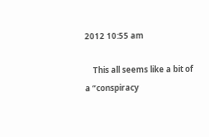2012 10:55 am

    This all seems like a bit of a “conspiracy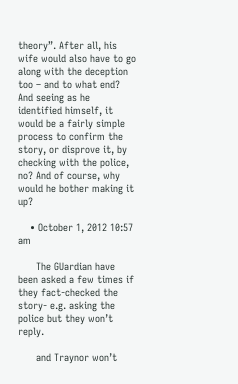theory”. After all, his wife would also have to go along with the deception too – and to what end? And seeing as he identified himself, it would be a fairly simple process to confirm the story, or disprove it, by checking with the police, no? And of course, why would he bother making it up?

    • October 1, 2012 10:57 am

      The GUardian have been asked a few times if they fact-checked the story- e.g. asking the police but they won’t reply.

      and Traynor won’t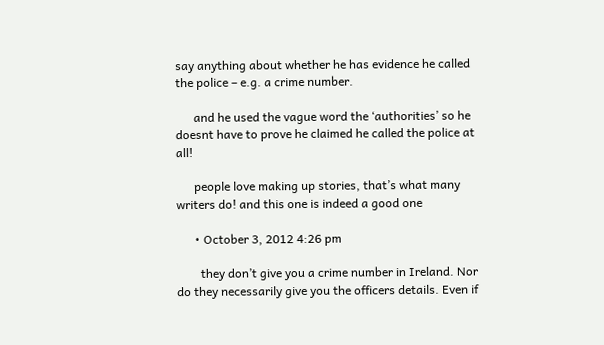say anything about whether he has evidence he called the police – e.g. a crime number.

      and he used the vague word the ‘authorities’ so he doesnt have to prove he claimed he called the police at all!

      people love making up stories, that’s what many writers do! and this one is indeed a good one

      • October 3, 2012 4:26 pm

        they don’t give you a crime number in Ireland. Nor do they necessarily give you the officers details. Even if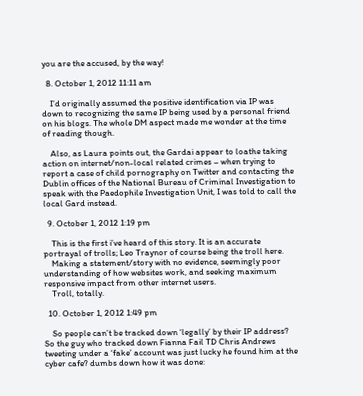you are the accused, by the way!

  8. October 1, 2012 11:11 am

    I’d originally assumed the positive identification via IP was down to recognizing the same IP being used by a personal friend on his blogs. The whole DM aspect made me wonder at the time of reading though.

    Also, as Laura points out, the Gardai appear to loathe taking action on internet/non-local related crimes – when trying to report a case of child pornography on Twitter and contacting the Dublin offices of the National Bureau of Criminal Investigation to speak with the Paedophile Investigation Unit, I was told to call the local Gard instead.

  9. October 1, 2012 1:19 pm

    This is the first i’ve heard of this story. It is an accurate portrayal of trolls; Leo Traynor of course being the troll here.
    Making a statement/story with no evidence, seemingly poor understanding of how websites work, and seeking maximum responsive impact from other internet users.
    Troll, totally.

  10. October 1, 2012 1:49 pm

    So people can’t be tracked down ‘legally’ by their IP address? So the guy who tracked down Fianna Fail TD Chris Andrews tweeting under a ‘fake’ account was just lucky he found him at the cyber cafe? dumbs down how it was done: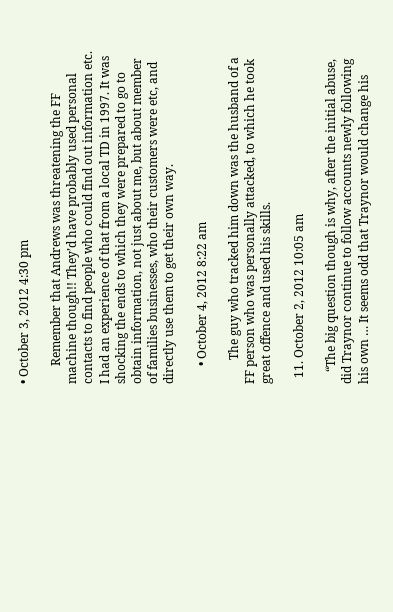• October 3, 2012 4:30 pm

      Remember that Andrews was threatening the FF machine though!! They’d have probably used personal contacts to find people who could find out information etc. I had an experience of that from a local TD in 1997. It was shocking the ends to which they were prepared to go to obtain information, not just about me, but about member of families businesses, who their customers were etc, and directly use them to get their own way.

      • October 4, 2012 8:22 am

        The guy who tracked him down was the husband of a FF person who was personally attacked, to which he took great offence and used his skills.

  11. October 2, 2012 10:05 am

    “The big question though is why, after the initial abuse, did Traynor continue to follow accounts newly following his own … It seems odd that Traynor would change his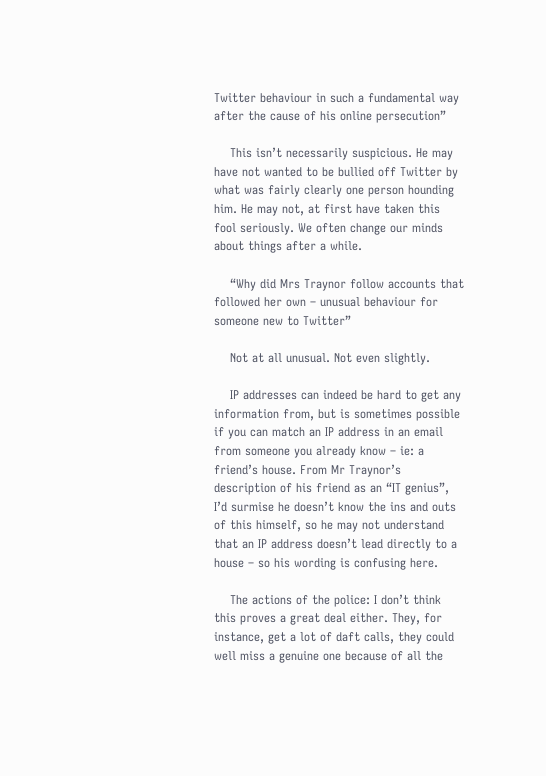Twitter behaviour in such a fundamental way after the cause of his online persecution”

    This isn’t necessarily suspicious. He may have not wanted to be bullied off Twitter by what was fairly clearly one person hounding him. He may not, at first have taken this fool seriously. We often change our minds about things after a while.

    “Why did Mrs Traynor follow accounts that followed her own – unusual behaviour for someone new to Twitter”

    Not at all unusual. Not even slightly.

    IP addresses can indeed be hard to get any information from, but is sometimes possible if you can match an IP address in an email from someone you already know – ie: a friend’s house. From Mr Traynor’s description of his friend as an “IT genius”, I’d surmise he doesn’t know the ins and outs of this himself, so he may not understand that an IP address doesn’t lead directly to a house – so his wording is confusing here.

    The actions of the police: I don’t think this proves a great deal either. They, for instance, get a lot of daft calls, they could well miss a genuine one because of all the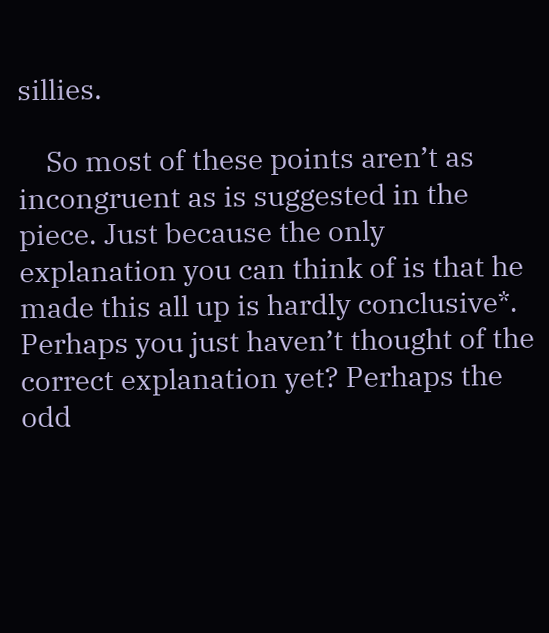sillies.

    So most of these points aren’t as incongruent as is suggested in the piece. Just because the only explanation you can think of is that he made this all up is hardly conclusive*. Perhaps you just haven’t thought of the correct explanation yet? Perhaps the odd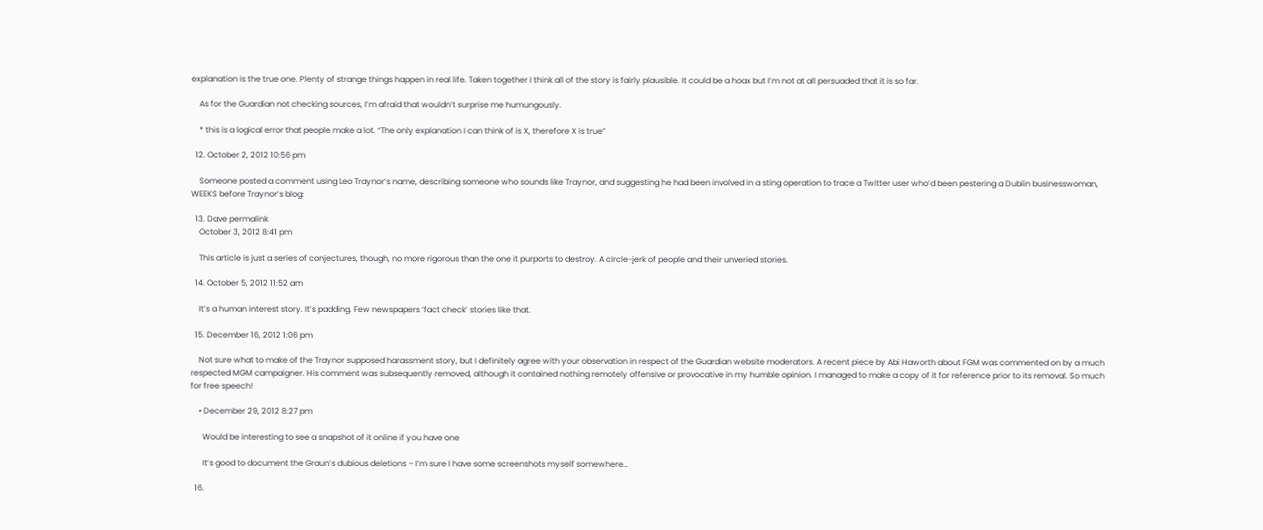explanation is the true one. Plenty of strange things happen in real life. Taken together I think all of the story is fairly plausible. It could be a hoax but I’m not at all persuaded that it is so far.

    As for the Guardian not checking sources, I’m afraid that wouldn’t surprise me humungously.

    * this is a logical error that people make a lot. “The only explanation I can think of is X, therefore X is true”

  12. October 2, 2012 10:56 pm

    Someone posted a comment using Leo Traynor’s name, describing someone who sounds like Traynor, and suggesting he had been involved in a sting operation to trace a Twitter user who’d been pestering a Dublin businesswoman, WEEKS before Traynor’s blog:

  13. Dave permalink
    October 3, 2012 8:41 pm

    This article is just a series of conjectures, though, no more rigorous than the one it purports to destroy. A circle-jerk of people and their unveried stories.

  14. October 5, 2012 11:52 am

    It’s a human interest story. It’s padding. Few newspapers ‘fact check’ stories like that.

  15. December 16, 2012 1:06 pm

    Not sure what to make of the Traynor supposed harassment story, but I definitely agree with your observation in respect of the Guardian website moderators. A recent piece by Abi Haworth about FGM was commented on by a much respected MGM campaigner. His comment was subsequently removed, although it contained nothing remotely offensive or provocative in my humble opinion. I managed to make a copy of it for reference prior to its removal. So much for free speech!

    • December 29, 2012 8:27 pm

      Would be interesting to see a snapshot of it online if you have one

      It’s good to document the Graun’s dubious deletions – I’m sure I have some screenshots myself somewhere…

  16.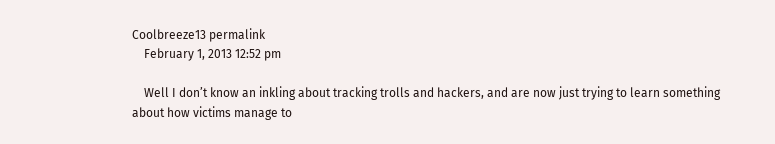Coolbreeze13 permalink
    February 1, 2013 12:52 pm

    Well I don’t know an inkling about tracking trolls and hackers, and are now just trying to learn something about how victims manage to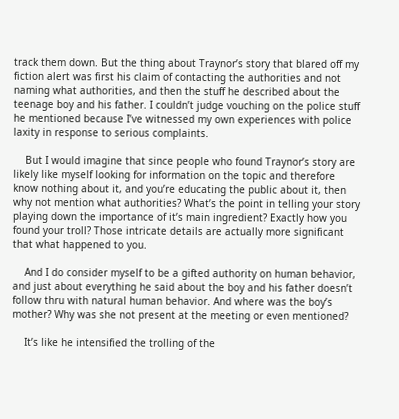track them down. But the thing about Traynor’s story that blared off my fiction alert was first his claim of contacting the authorities and not naming what authorities, and then the stuff he described about the teenage boy and his father. I couldn’t judge vouching on the police stuff he mentioned because I’ve witnessed my own experiences with police laxity in response to serious complaints.

    But I would imagine that since people who found Traynor’s story are likely like myself looking for information on the topic and therefore know nothing about it, and you’re educating the public about it, then why not mention what authorities? What’s the point in telling your story playing down the importance of it’s main ingredient? Exactly how you found your troll? Those intricate details are actually more significant that what happened to you.

    And I do consider myself to be a gifted authority on human behavior, and just about everything he said about the boy and his father doesn’t follow thru with natural human behavior. And where was the boy’s mother? Why was she not present at the meeting or even mentioned?

    It’s like he intensified the trolling of the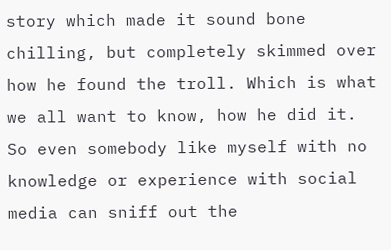story which made it sound bone chilling, but completely skimmed over how he found the troll. Which is what we all want to know, how he did it. So even somebody like myself with no knowledge or experience with social media can sniff out the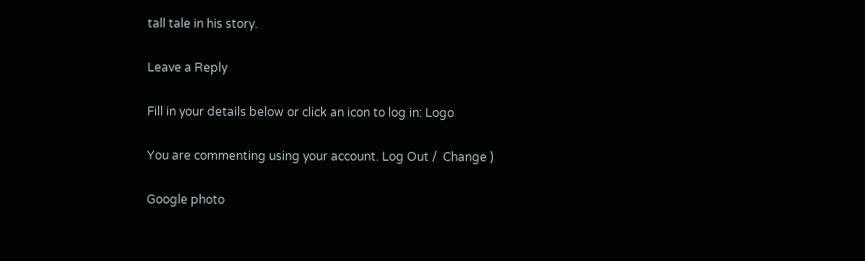tall tale in his story.

Leave a Reply

Fill in your details below or click an icon to log in: Logo

You are commenting using your account. Log Out /  Change )

Google photo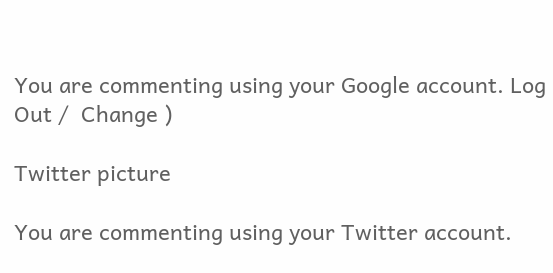You are commenting using your Google account. Log Out /  Change )

Twitter picture

You are commenting using your Twitter account.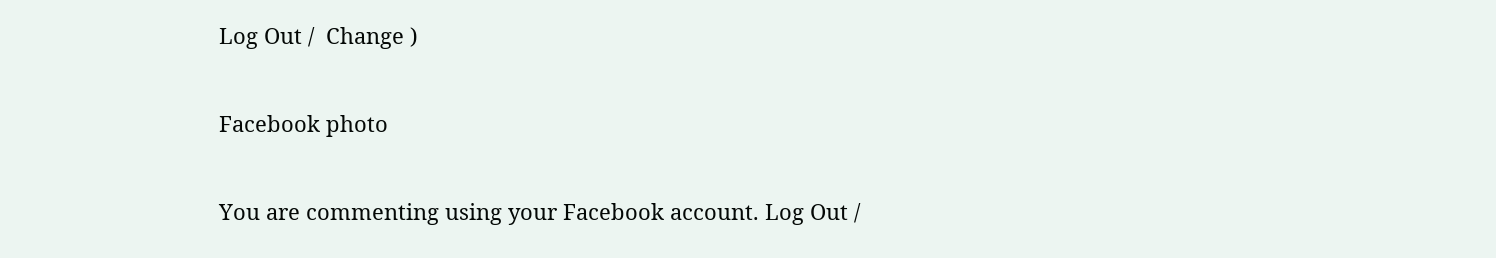Log Out /  Change )

Facebook photo

You are commenting using your Facebook account. Log Out /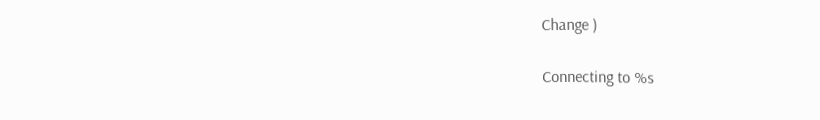Change )

Connecting to %s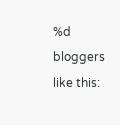%d bloggers like this: